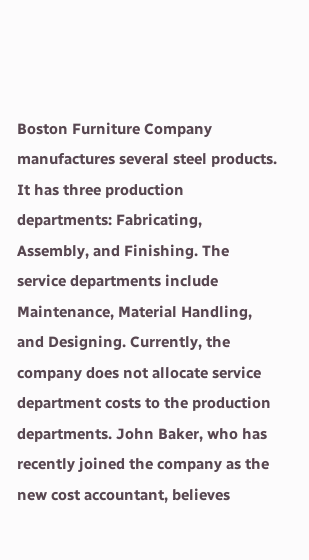Boston Furniture Company manufactures several steel products. It has three production departments: Fabricating, Assembly, and Finishing. The service departments include Maintenance, Material Handling, and Designing. Currently, the company does not allocate service department costs to the production departments. John Baker, who has recently joined the company as the new cost accountant, believes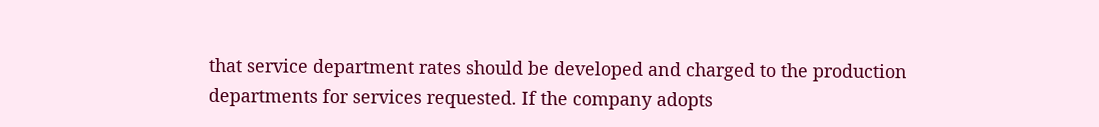that service department rates should be developed and charged to the production departments for services requested. If the company adopts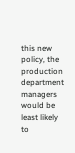this new policy, the production department managers would be least likely to